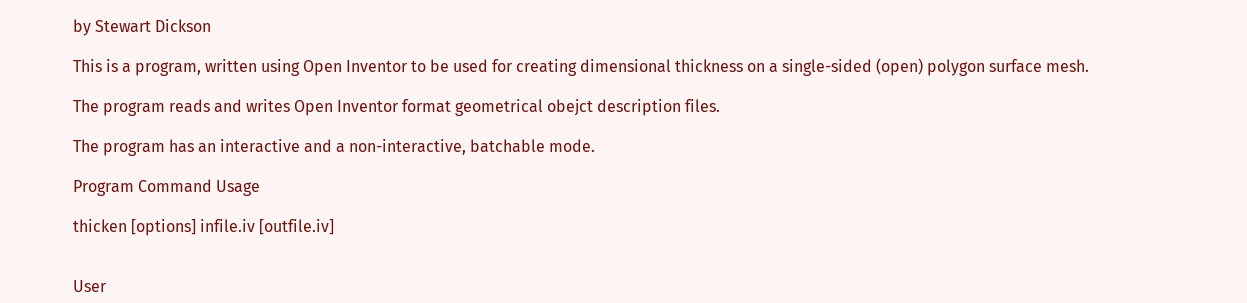by Stewart Dickson

This is a program, written using Open Inventor to be used for creating dimensional thickness on a single-sided (open) polygon surface mesh.

The program reads and writes Open Inventor format geometrical obejct description files.

The program has an interactive and a non-interactive, batchable mode.

Program Command Usage

thicken [options] infile.iv [outfile.iv]


User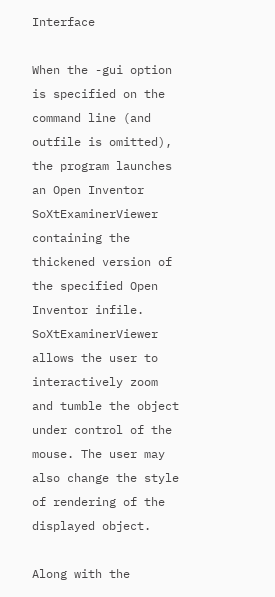Interface

When the -gui option is specified on the command line (and outfile is omitted), the program launches an Open Inventor SoXtExaminerViewer containing the thickened version of the specified Open Inventor infile. SoXtExaminerViewer allows the user to interactively zoom and tumble the object under control of the mouse. The user may also change the style of rendering of the displayed object.

Along with the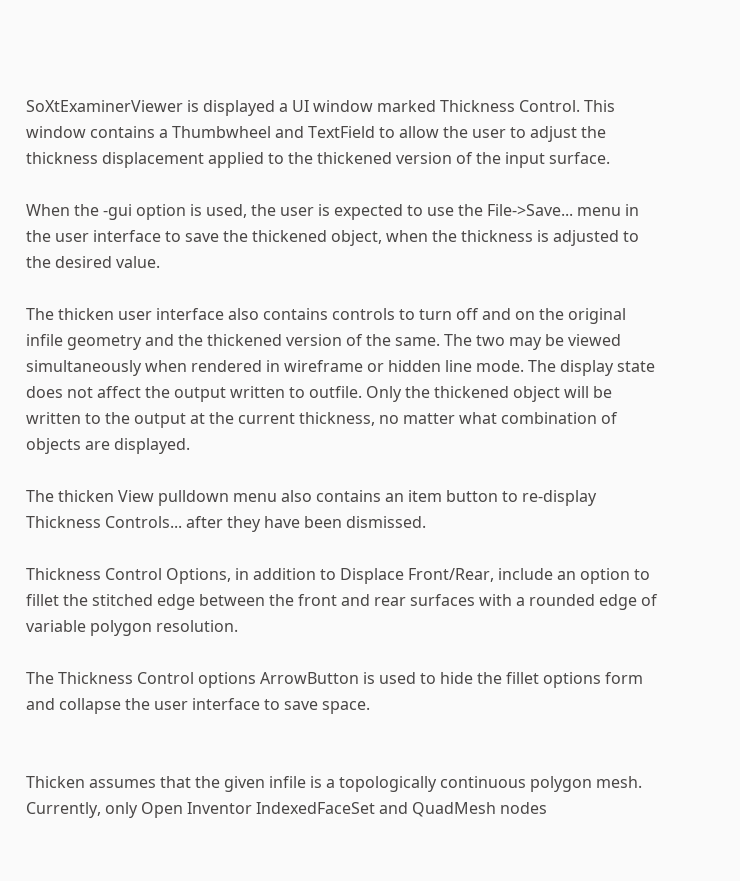SoXtExaminerViewer is displayed a UI window marked Thickness Control. This window contains a Thumbwheel and TextField to allow the user to adjust the thickness displacement applied to the thickened version of the input surface.

When the -gui option is used, the user is expected to use the File->Save... menu in the user interface to save the thickened object, when the thickness is adjusted to the desired value.

The thicken user interface also contains controls to turn off and on the original infile geometry and the thickened version of the same. The two may be viewed simultaneously when rendered in wireframe or hidden line mode. The display state does not affect the output written to outfile. Only the thickened object will be written to the output at the current thickness, no matter what combination of objects are displayed.

The thicken View pulldown menu also contains an item button to re-display Thickness Controls... after they have been dismissed.

Thickness Control Options, in addition to Displace Front/Rear, include an option to fillet the stitched edge between the front and rear surfaces with a rounded edge of variable polygon resolution.

The Thickness Control options ArrowButton is used to hide the fillet options form and collapse the user interface to save space.


Thicken assumes that the given infile is a topologically continuous polygon mesh. Currently, only Open Inventor IndexedFaceSet and QuadMesh nodes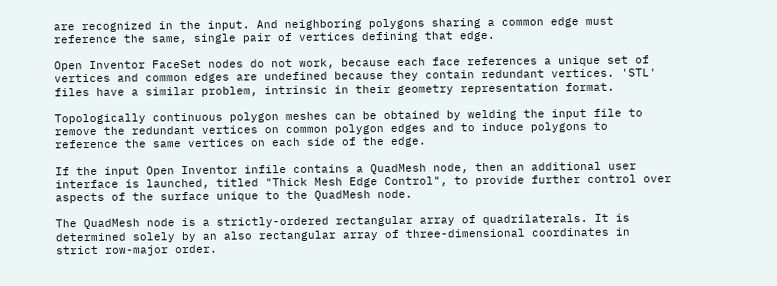are recognized in the input. And neighboring polygons sharing a common edge must reference the same, single pair of vertices defining that edge.

Open Inventor FaceSet nodes do not work, because each face references a unique set of vertices and common edges are undefined because they contain redundant vertices. 'STL' files have a similar problem, intrinsic in their geometry representation format.

Topologically continuous polygon meshes can be obtained by welding the input file to remove the redundant vertices on common polygon edges and to induce polygons to reference the same vertices on each side of the edge.

If the input Open Inventor infile contains a QuadMesh node, then an additional user interface is launched, titled "Thick Mesh Edge Control", to provide further control over aspects of the surface unique to the QuadMesh node.

The QuadMesh node is a strictly-ordered rectangular array of quadrilaterals. It is determined solely by an also rectangular array of three-dimensional coordinates in strict row-major order.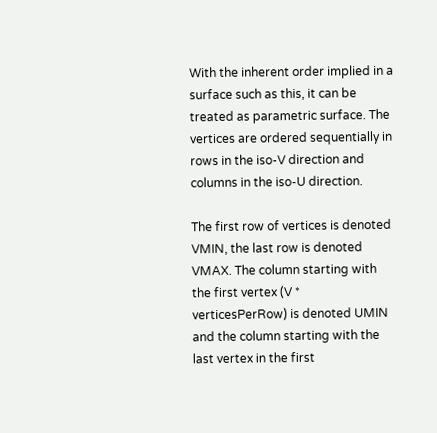With the inherent order implied in a surface such as this, it can be treated as parametric surface. The vertices are ordered sequentially in rows in the iso-V direction and columns in the iso-U direction.

The first row of vertices is denoted VMIN, the last row is denoted VMAX. The column starting with the first vertex (V * verticesPerRow) is denoted UMIN and the column starting with the last vertex in the first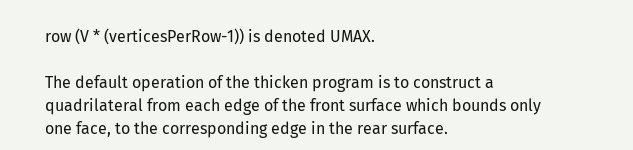row (V * (verticesPerRow-1)) is denoted UMAX.

The default operation of the thicken program is to construct a quadrilateral from each edge of the front surface which bounds only one face, to the corresponding edge in the rear surface.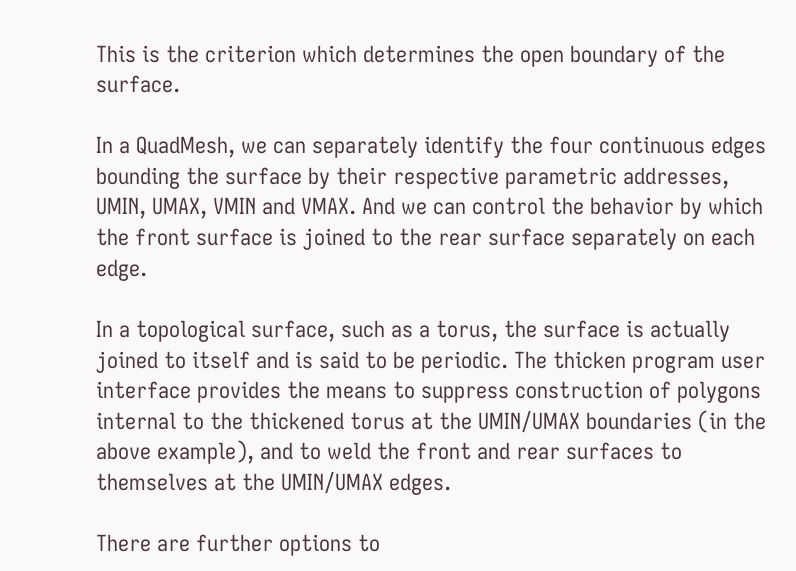This is the criterion which determines the open boundary of the surface.

In a QuadMesh, we can separately identify the four continuous edges bounding the surface by their respective parametric addresses, UMIN, UMAX, VMIN and VMAX. And we can control the behavior by which the front surface is joined to the rear surface separately on each edge.

In a topological surface, such as a torus, the surface is actually joined to itself and is said to be periodic. The thicken program user interface provides the means to suppress construction of polygons internal to the thickened torus at the UMIN/UMAX boundaries (in the above example), and to weld the front and rear surfaces to themselves at the UMIN/UMAX edges.

There are further options to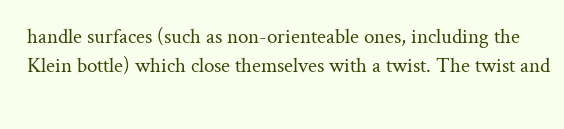handle surfaces (such as non-orienteable ones, including the Klein bottle) which close themselves with a twist. The twist and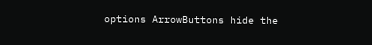options ArrowButtons hide the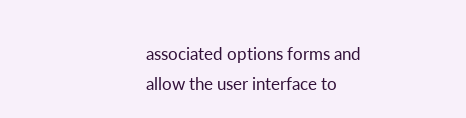associated options forms and allow the user interface to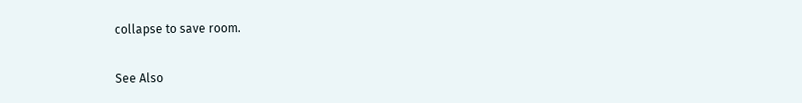collapse to save room.

See Also